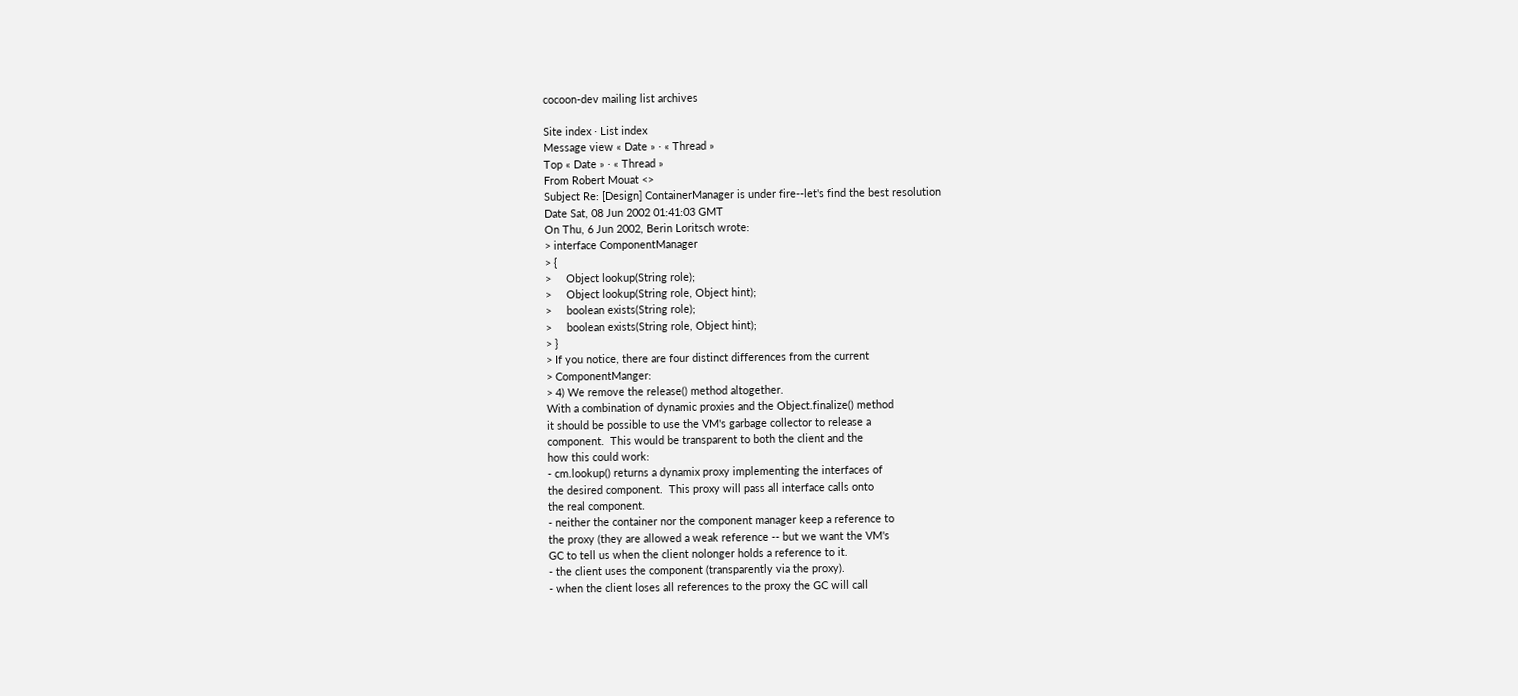cocoon-dev mailing list archives

Site index · List index
Message view « Date » · « Thread »
Top « Date » · « Thread »
From Robert Mouat <>
Subject Re: [Design] ContainerManager is under fire--let's find the best resolution
Date Sat, 08 Jun 2002 01:41:03 GMT
On Thu, 6 Jun 2002, Berin Loritsch wrote:
> interface ComponentManager
> {
>     Object lookup(String role);
>     Object lookup(String role, Object hint);
>     boolean exists(String role);
>     boolean exists(String role, Object hint);
> }
> If you notice, there are four distinct differences from the current
> ComponentManger:
> 4) We remove the release() method altogether.
With a combination of dynamic proxies and the Object.finalize() method
it should be possible to use the VM's garbage collector to release a
component.  This would be transparent to both the client and the
how this could work:
- cm.lookup() returns a dynamix proxy implementing the interfaces of
the desired component.  This proxy will pass all interface calls onto
the real component.
- neither the container nor the component manager keep a reference to
the proxy (they are allowed a weak reference -- but we want the VM's
GC to tell us when the client nolonger holds a reference to it.
- the client uses the component (transparently via the proxy).
- when the client loses all references to the proxy the GC will call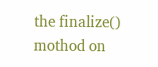the finalize() mothod on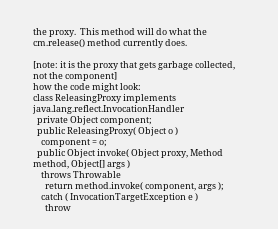the proxy.  This method will do what the
cm.release() method currently does.

[note: it is the proxy that gets garbage collected, not the component]
how the code might look:
class ReleasingProxy implements java.lang.reflect.InvocationHandler
  private Object component;
  public ReleasingProxy( Object o )
    component = o;
  public Object invoke( Object proxy, Method method, Object[] args )
    throws Throwable
      return method.invoke( component, args );
    catch ( InvocationTargetException e )
      throw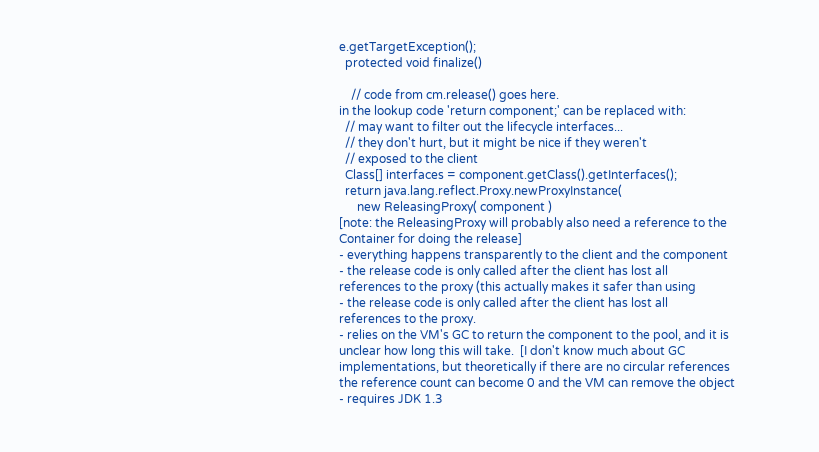e.getTargetException();
  protected void finalize()

    // code from cm.release() goes here.
in the lookup code 'return component;' can be replaced with:
  // may want to filter out the lifecycle interfaces...
  // they don't hurt, but it might be nice if they weren't
  // exposed to the client
  Class[] interfaces = component.getClass().getInterfaces();
  return java.lang.reflect.Proxy.newProxyInstance(
      new ReleasingProxy( component )
[note: the ReleasingProxy will probably also need a reference to the
Container for doing the release]
- everything happens transparently to the client and the component
- the release code is only called after the client has lost all
references to the proxy (this actually makes it safer than using
- the release code is only called after the client has lost all
references to the proxy.
- relies on the VM's GC to return the component to the pool, and it is
unclear how long this will take.  [I don't know much about GC
implementations, but theoretically if there are no circular references
the reference count can become 0 and the VM can remove the object
- requires JDK 1.3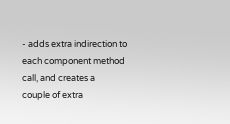- adds extra indirection to each component method call, and creates a
couple of extra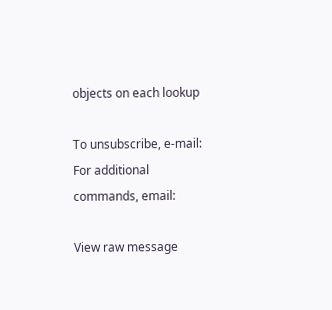objects on each lookup

To unsubscribe, e-mail:
For additional commands, email:

View raw message